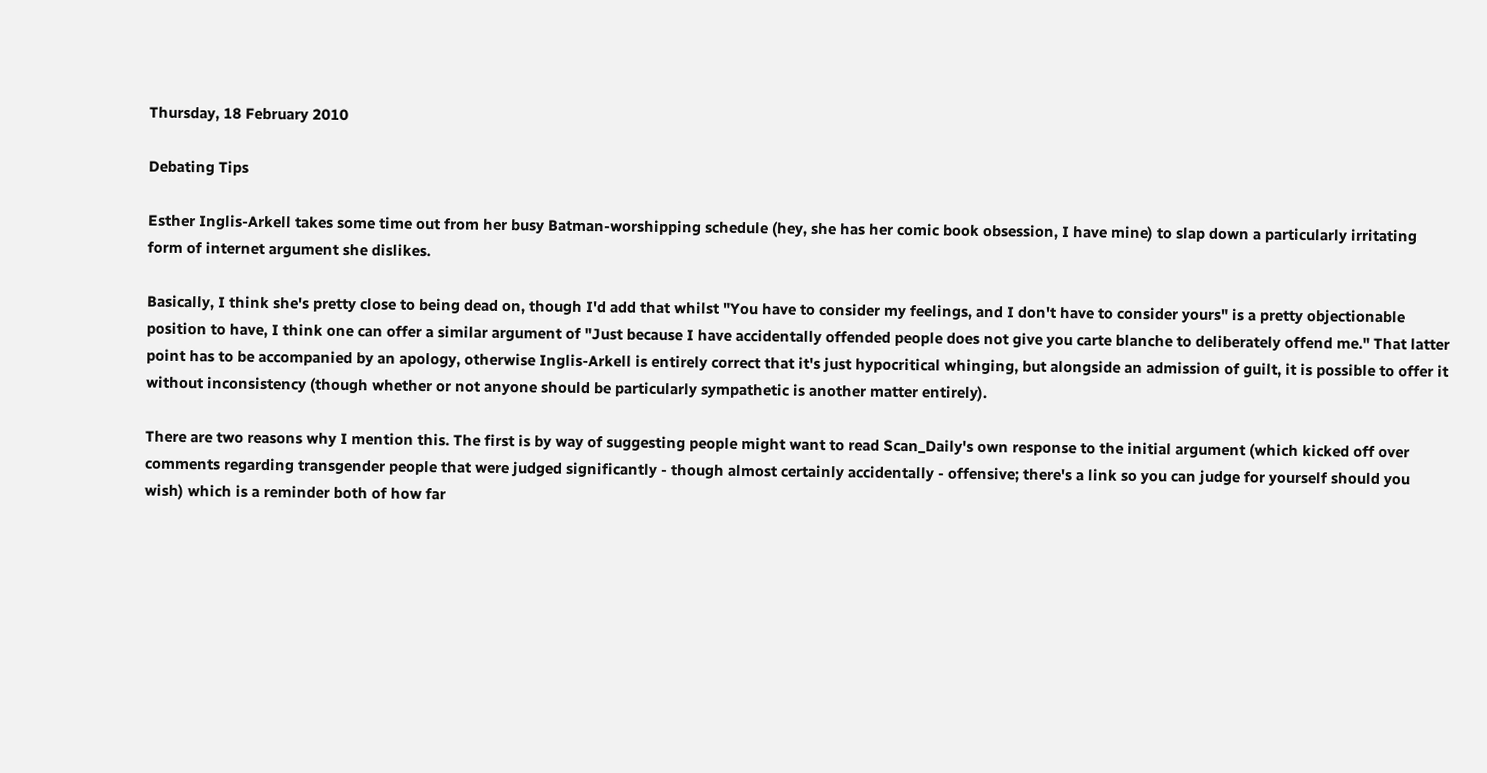Thursday, 18 February 2010

Debating Tips

Esther Inglis-Arkell takes some time out from her busy Batman-worshipping schedule (hey, she has her comic book obsession, I have mine) to slap down a particularly irritating form of internet argument she dislikes.

Basically, I think she's pretty close to being dead on, though I'd add that whilst "You have to consider my feelings, and I don't have to consider yours" is a pretty objectionable position to have, I think one can offer a similar argument of "Just because I have accidentally offended people does not give you carte blanche to deliberately offend me." That latter point has to be accompanied by an apology, otherwise Inglis-Arkell is entirely correct that it's just hypocritical whinging, but alongside an admission of guilt, it is possible to offer it without inconsistency (though whether or not anyone should be particularly sympathetic is another matter entirely).

There are two reasons why I mention this. The first is by way of suggesting people might want to read Scan_Daily's own response to the initial argument (which kicked off over comments regarding transgender people that were judged significantly - though almost certainly accidentally - offensive; there's a link so you can judge for yourself should you wish) which is a reminder both of how far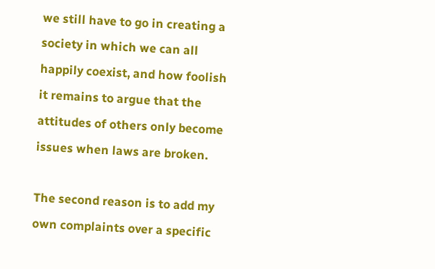we still have to go in creating a society in which we can all happily coexist, and how foolish it remains to argue that the attitudes of others only become issues when laws are broken.

The second reason is to add my own complaints over a specific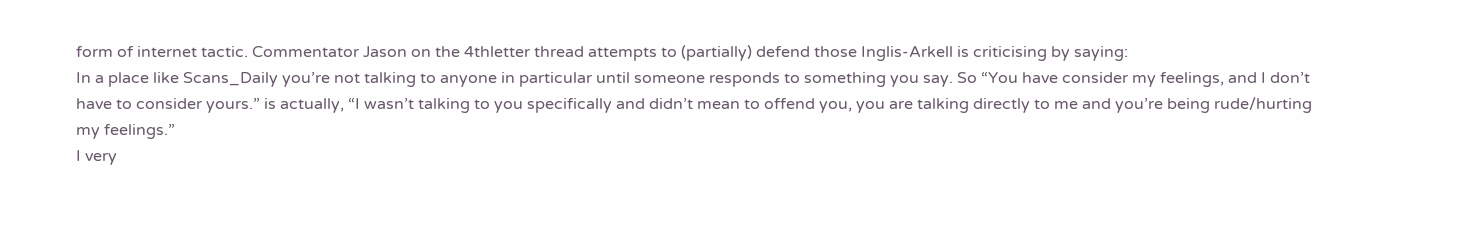form of internet tactic. Commentator Jason on the 4thletter thread attempts to (partially) defend those Inglis-Arkell is criticising by saying:
In a place like Scans_Daily you’re not talking to anyone in particular until someone responds to something you say. So “You have consider my feelings, and I don’t have to consider yours.” is actually, “I wasn’t talking to you specifically and didn’t mean to offend you, you are talking directly to me and you’re being rude/hurting my feelings.”
I very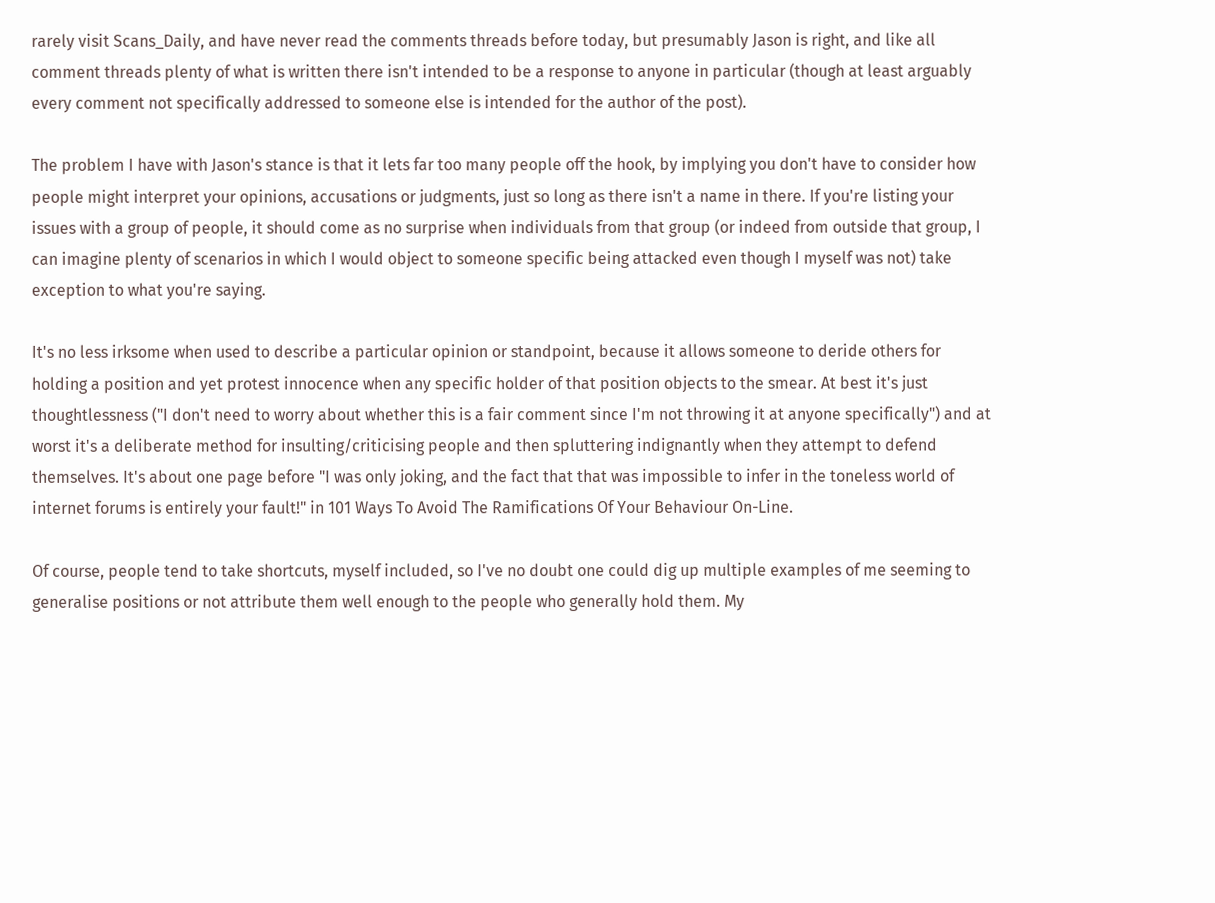rarely visit Scans_Daily, and have never read the comments threads before today, but presumably Jason is right, and like all comment threads plenty of what is written there isn't intended to be a response to anyone in particular (though at least arguably every comment not specifically addressed to someone else is intended for the author of the post).

The problem I have with Jason's stance is that it lets far too many people off the hook, by implying you don't have to consider how people might interpret your opinions, accusations or judgments, just so long as there isn't a name in there. If you're listing your issues with a group of people, it should come as no surprise when individuals from that group (or indeed from outside that group, I can imagine plenty of scenarios in which I would object to someone specific being attacked even though I myself was not) take exception to what you're saying.

It's no less irksome when used to describe a particular opinion or standpoint, because it allows someone to deride others for holding a position and yet protest innocence when any specific holder of that position objects to the smear. At best it's just thoughtlessness ("I don't need to worry about whether this is a fair comment since I'm not throwing it at anyone specifically") and at worst it's a deliberate method for insulting/criticising people and then spluttering indignantly when they attempt to defend themselves. It's about one page before "I was only joking, and the fact that that was impossible to infer in the toneless world of internet forums is entirely your fault!" in 101 Ways To Avoid The Ramifications Of Your Behaviour On-Line.

Of course, people tend to take shortcuts, myself included, so I've no doubt one could dig up multiple examples of me seeming to generalise positions or not attribute them well enough to the people who generally hold them. My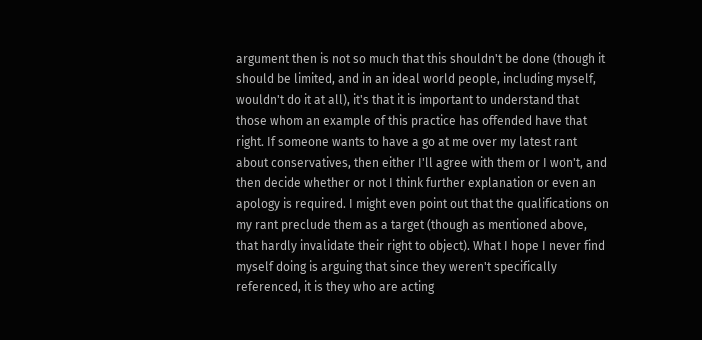argument then is not so much that this shouldn't be done (though it should be limited, and in an ideal world people, including myself, wouldn't do it at all), it's that it is important to understand that those whom an example of this practice has offended have that right. If someone wants to have a go at me over my latest rant about conservatives, then either I'll agree with them or I won't, and then decide whether or not I think further explanation or even an apology is required. I might even point out that the qualifications on my rant preclude them as a target (though as mentioned above, that hardly invalidate their right to object). What I hope I never find myself doing is arguing that since they weren't specifically referenced, it is they who are acting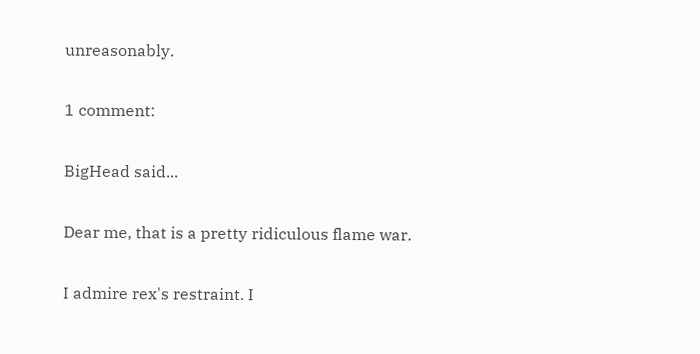unreasonably.

1 comment:

BigHead said...

Dear me, that is a pretty ridiculous flame war.

I admire rex's restraint. I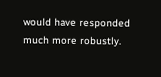would have responded much more robustly.